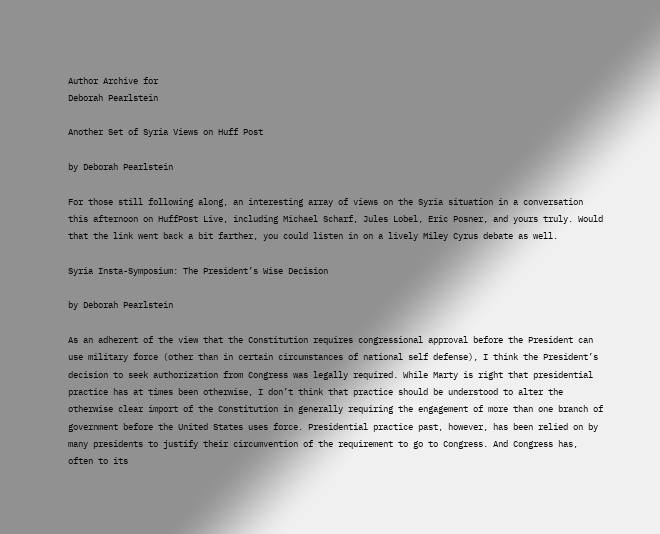Author Archive for
Deborah Pearlstein

Another Set of Syria Views on Huff Post

by Deborah Pearlstein

For those still following along, an interesting array of views on the Syria situation in a conversation this afternoon on HuffPost Live, including Michael Scharf, Jules Lobel, Eric Posner, and yours truly. Would that the link went back a bit farther, you could listen in on a lively Miley Cyrus debate as well.

Syria Insta-Symposium: The President’s Wise Decision

by Deborah Pearlstein

As an adherent of the view that the Constitution requires congressional approval before the President can use military force (other than in certain circumstances of national self defense), I think the President’s decision to seek authorization from Congress was legally required. While Marty is right that presidential practice has at times been otherwise, I don’t think that practice should be understood to alter the otherwise clear import of the Constitution in generally requiring the engagement of more than one branch of government before the United States uses force. Presidential practice past, however, has been relied on by many presidents to justify their circumvention of the requirement to go to Congress. And Congress has, often to its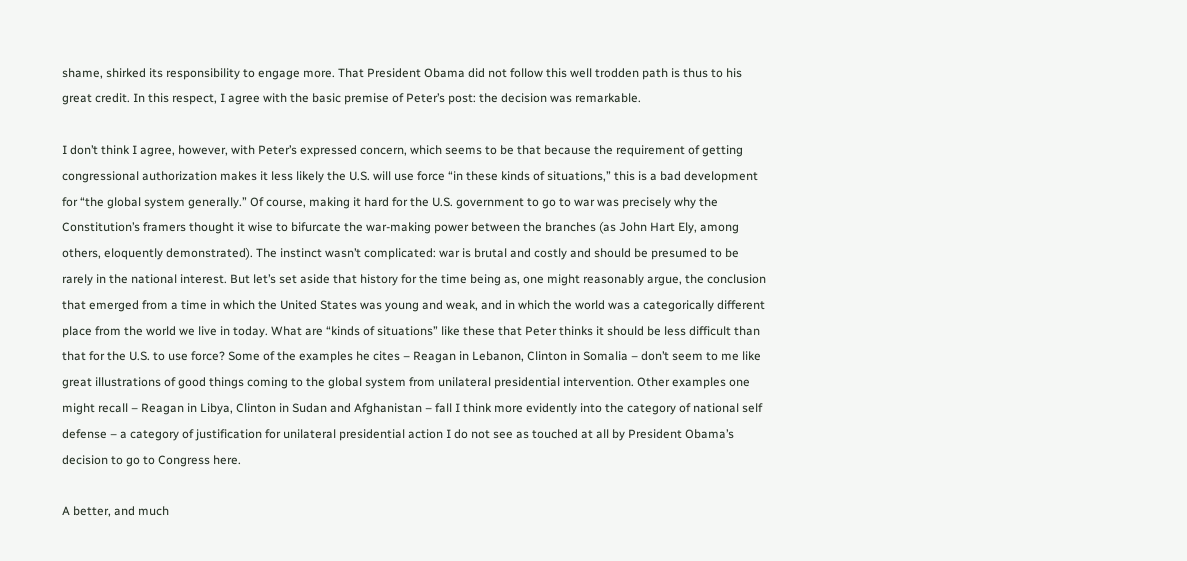shame, shirked its responsibility to engage more. That President Obama did not follow this well trodden path is thus to his great credit. In this respect, I agree with the basic premise of Peter’s post: the decision was remarkable.

I don’t think I agree, however, with Peter’s expressed concern, which seems to be that because the requirement of getting congressional authorization makes it less likely the U.S. will use force “in these kinds of situations,” this is a bad development for “the global system generally.” Of course, making it hard for the U.S. government to go to war was precisely why the Constitution’s framers thought it wise to bifurcate the war-making power between the branches (as John Hart Ely, among others, eloquently demonstrated). The instinct wasn’t complicated: war is brutal and costly and should be presumed to be rarely in the national interest. But let’s set aside that history for the time being as, one might reasonably argue, the conclusion that emerged from a time in which the United States was young and weak, and in which the world was a categorically different place from the world we live in today. What are “kinds of situations” like these that Peter thinks it should be less difficult than that for the U.S. to use force? Some of the examples he cites – Reagan in Lebanon, Clinton in Somalia – don’t seem to me like great illustrations of good things coming to the global system from unilateral presidential intervention. Other examples one might recall – Reagan in Libya, Clinton in Sudan and Afghanistan – fall I think more evidently into the category of national self defense – a category of justification for unilateral presidential action I do not see as touched at all by President Obama’s decision to go to Congress here.

A better, and much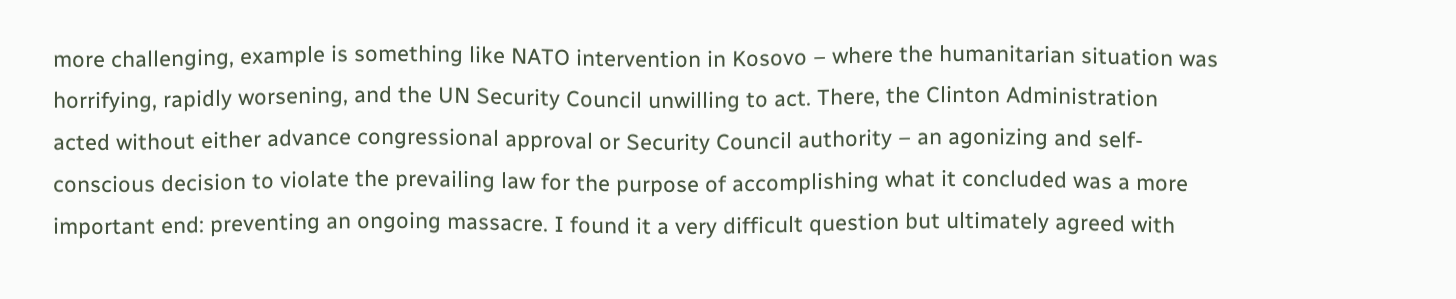more challenging, example is something like NATO intervention in Kosovo – where the humanitarian situation was horrifying, rapidly worsening, and the UN Security Council unwilling to act. There, the Clinton Administration acted without either advance congressional approval or Security Council authority – an agonizing and self-conscious decision to violate the prevailing law for the purpose of accomplishing what it concluded was a more important end: preventing an ongoing massacre. I found it a very difficult question but ultimately agreed with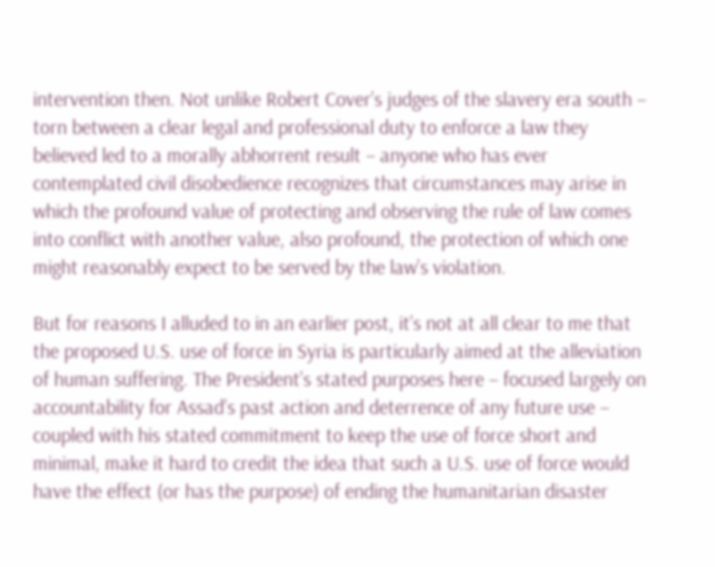intervention then. Not unlike Robert Cover’s judges of the slavery era south – torn between a clear legal and professional duty to enforce a law they believed led to a morally abhorrent result – anyone who has ever contemplated civil disobedience recognizes that circumstances may arise in which the profound value of protecting and observing the rule of law comes into conflict with another value, also profound, the protection of which one might reasonably expect to be served by the law’s violation.

But for reasons I alluded to in an earlier post, it’s not at all clear to me that the proposed U.S. use of force in Syria is particularly aimed at the alleviation of human suffering. The President’s stated purposes here – focused largely on accountability for Assad’s past action and deterrence of any future use – coupled with his stated commitment to keep the use of force short and minimal, make it hard to credit the idea that such a U.S. use of force would have the effect (or has the purpose) of ending the humanitarian disaster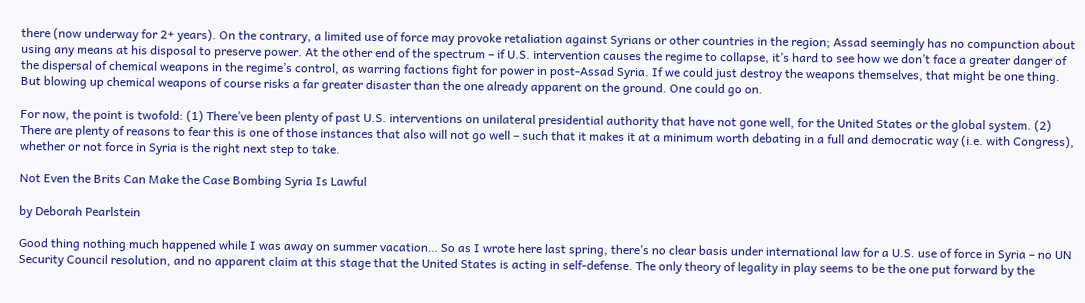there (now underway for 2+ years). On the contrary, a limited use of force may provoke retaliation against Syrians or other countries in the region; Assad seemingly has no compunction about using any means at his disposal to preserve power. At the other end of the spectrum – if U.S. intervention causes the regime to collapse, it’s hard to see how we don’t face a greater danger of the dispersal of chemical weapons in the regime’s control, as warring factions fight for power in post-Assad Syria. If we could just destroy the weapons themselves, that might be one thing. But blowing up chemical weapons of course risks a far greater disaster than the one already apparent on the ground. One could go on.

For now, the point is twofold: (1) There’ve been plenty of past U.S. interventions on unilateral presidential authority that have not gone well, for the United States or the global system. (2) There are plenty of reasons to fear this is one of those instances that also will not go well – such that it makes it at a minimum worth debating in a full and democratic way (i.e. with Congress), whether or not force in Syria is the right next step to take.

Not Even the Brits Can Make the Case Bombing Syria Is Lawful

by Deborah Pearlstein

Good thing nothing much happened while I was away on summer vacation… So as I wrote here last spring, there’s no clear basis under international law for a U.S. use of force in Syria – no UN Security Council resolution, and no apparent claim at this stage that the United States is acting in self-defense. The only theory of legality in play seems to be the one put forward by the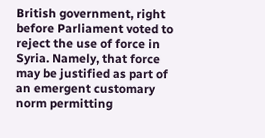British government, right before Parliament voted to reject the use of force in Syria. Namely, that force may be justified as part of an emergent customary norm permitting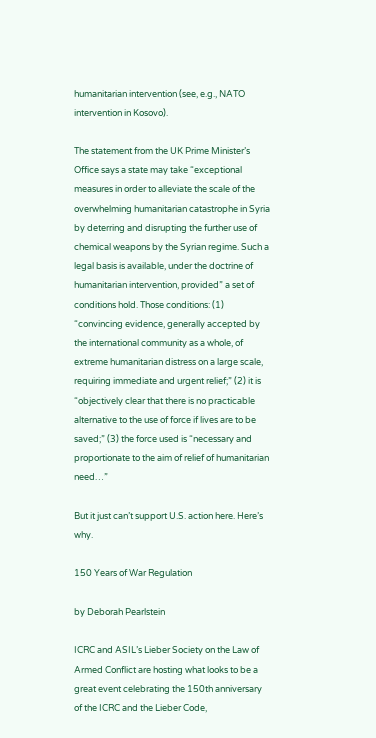humanitarian intervention (see, e.g., NATO intervention in Kosovo).

The statement from the UK Prime Minister’s Office says a state may take “exceptional measures in order to alleviate the scale of the overwhelming humanitarian catastrophe in Syria by deterring and disrupting the further use of chemical weapons by the Syrian regime. Such a legal basis is available, under the doctrine of humanitarian intervention, provided” a set of conditions hold. Those conditions: (1) “convincing evidence, generally accepted by the international community as a whole, of extreme humanitarian distress on a large scale, requiring immediate and urgent relief;” (2) it is “objectively clear that there is no practicable alternative to the use of force if lives are to be saved;” (3) the force used is “necessary and proportionate to the aim of relief of humanitarian need…”

But it just can’t support U.S. action here. Here’s why.

150 Years of War Regulation

by Deborah Pearlstein

ICRC and ASIL’s Lieber Society on the Law of Armed Conflict are hosting what looks to be a great event celebrating the 150th anniversary of the ICRC and the Lieber Code,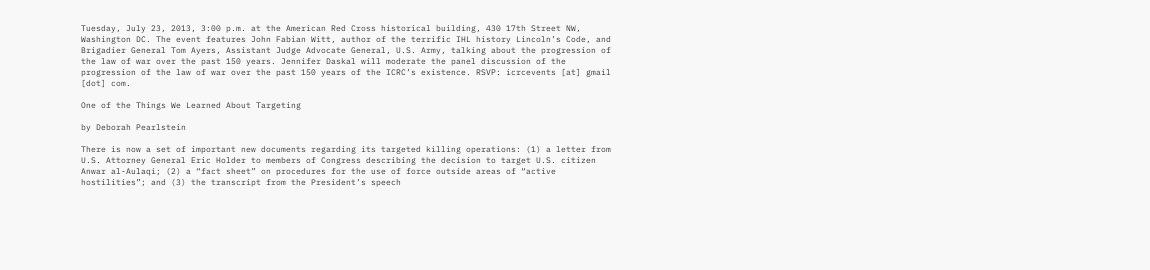Tuesday, July 23, 2013, 3:00 p.m. at the American Red Cross historical building, 430 17th Street NW, Washington DC. The event features John Fabian Witt, author of the terrific IHL history Lincoln’s Code, and Brigadier General Tom Ayers, Assistant Judge Advocate General, U.S. Army, talking about the progression of the law of war over the past 150 years. Jennifer Daskal will moderate the panel discussion of the progression of the law of war over the past 150 years of the ICRC’s existence. RSVP: icrcevents [at] gmail [dot] com.

One of the Things We Learned About Targeting

by Deborah Pearlstein

There is now a set of important new documents regarding its targeted killing operations: (1) a letter from U.S. Attorney General Eric Holder to members of Congress describing the decision to target U.S. citizen Anwar al-Aulaqi; (2) a “fact sheet” on procedures for the use of force outside areas of “active hostilities”; and (3) the transcript from the President’s speech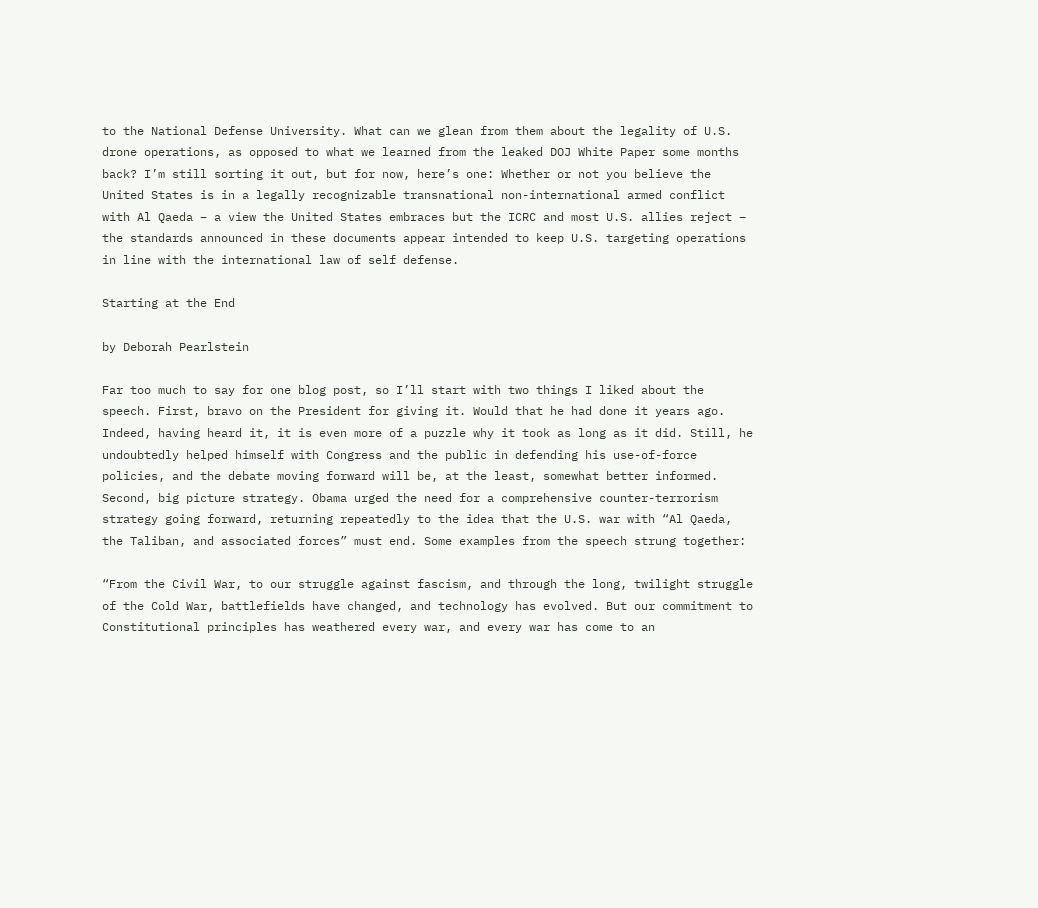to the National Defense University. What can we glean from them about the legality of U.S. drone operations, as opposed to what we learned from the leaked DOJ White Paper some months back? I’m still sorting it out, but for now, here’s one: Whether or not you believe the United States is in a legally recognizable transnational non-international armed conflict with Al Qaeda – a view the United States embraces but the ICRC and most U.S. allies reject – the standards announced in these documents appear intended to keep U.S. targeting operations in line with the international law of self defense.

Starting at the End

by Deborah Pearlstein

Far too much to say for one blog post, so I’ll start with two things I liked about the speech. First, bravo on the President for giving it. Would that he had done it years ago. Indeed, having heard it, it is even more of a puzzle why it took as long as it did. Still, he undoubtedly helped himself with Congress and the public in defending his use-of-force policies, and the debate moving forward will be, at the least, somewhat better informed. Second, big picture strategy. Obama urged the need for a comprehensive counter-terrorism strategy going forward, returning repeatedly to the idea that the U.S. war with “Al Qaeda, the Taliban, and associated forces” must end. Some examples from the speech strung together:

“From the Civil War, to our struggle against fascism, and through the long, twilight struggle of the Cold War, battlefields have changed, and technology has evolved. But our commitment to Constitutional principles has weathered every war, and every war has come to an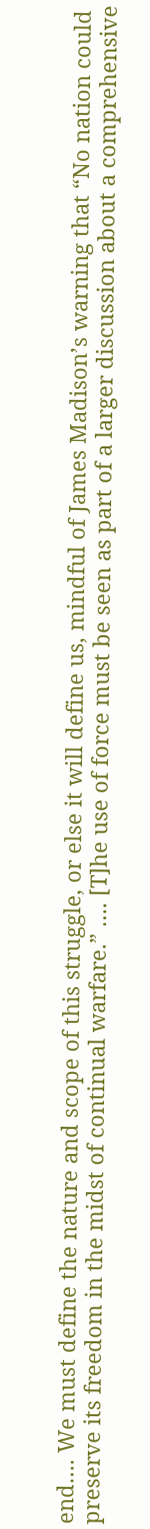end…. We must define the nature and scope of this struggle, or else it will define us, mindful of James Madison’s warning that “No nation could preserve its freedom in the midst of continual warfare.” …. [T]he use of force must be seen as part of a larger discussion about a comprehensive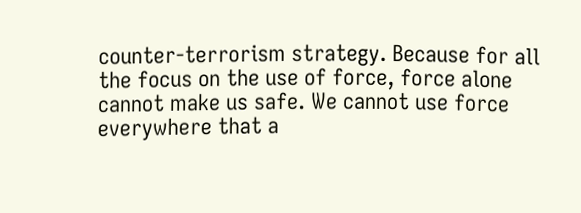counter-terrorism strategy. Because for all the focus on the use of force, force alone cannot make us safe. We cannot use force everywhere that a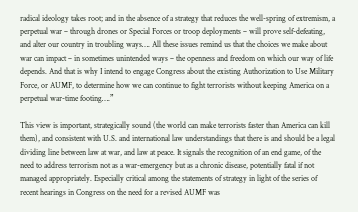radical ideology takes root; and in the absence of a strategy that reduces the well-spring of extremism, a perpetual war – through drones or Special Forces or troop deployments – will prove self-defeating, and alter our country in troubling ways…. All these issues remind us that the choices we make about war can impact – in sometimes unintended ways – the openness and freedom on which our way of life depends. And that is why I intend to engage Congress about the existing Authorization to Use Military Force, or AUMF, to determine how we can continue to fight terrorists without keeping America on a perpetual war-time footing….”

This view is important, strategically sound (the world can make terrorists faster than America can kill them), and consistent with U.S. and international law understandings that there is and should be a legal dividing line between law at war, and law at peace. It signals the recognition of an end game, of the need to address terrorism not as a war-emergency but as a chronic disease, potentially fatal if not managed appropriately. Especially critical among the statements of strategy in light of the series of recent hearings in Congress on the need for a revised AUMF was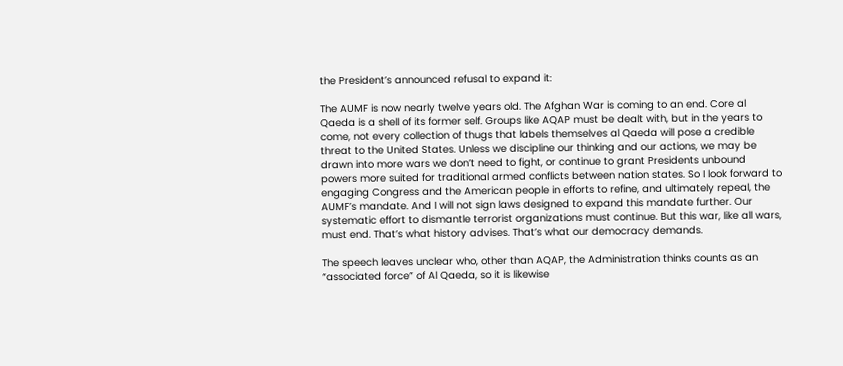the President’s announced refusal to expand it:

The AUMF is now nearly twelve years old. The Afghan War is coming to an end. Core al Qaeda is a shell of its former self. Groups like AQAP must be dealt with, but in the years to come, not every collection of thugs that labels themselves al Qaeda will pose a credible threat to the United States. Unless we discipline our thinking and our actions, we may be drawn into more wars we don’t need to fight, or continue to grant Presidents unbound powers more suited for traditional armed conflicts between nation states. So I look forward to engaging Congress and the American people in efforts to refine, and ultimately repeal, the AUMF’s mandate. And I will not sign laws designed to expand this mandate further. Our systematic effort to dismantle terrorist organizations must continue. But this war, like all wars, must end. That’s what history advises. That’s what our democracy demands.

The speech leaves unclear who, other than AQAP, the Administration thinks counts as an “associated force” of Al Qaeda, so it is likewise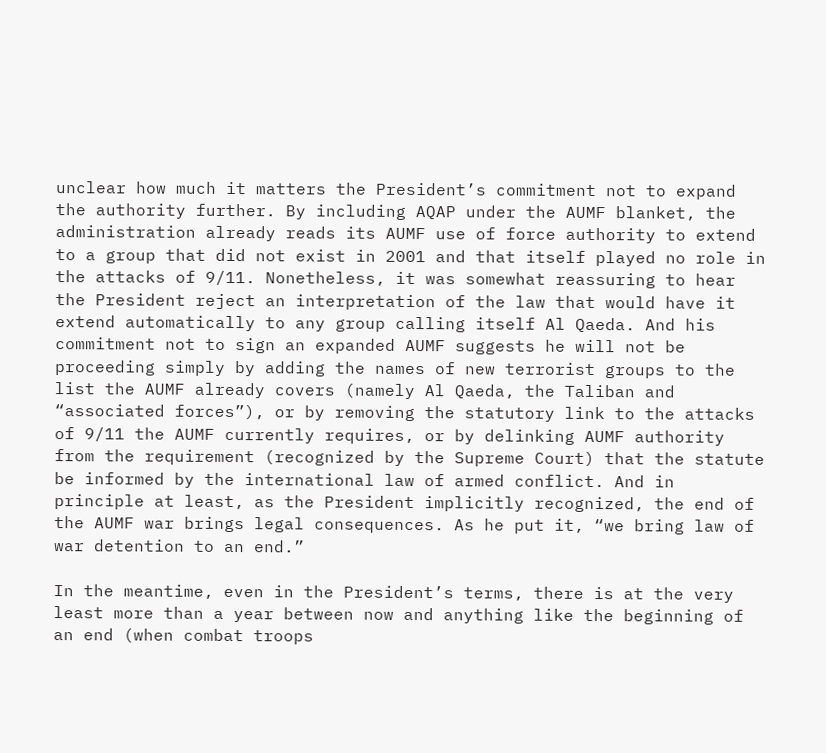unclear how much it matters the President’s commitment not to expand the authority further. By including AQAP under the AUMF blanket, the administration already reads its AUMF use of force authority to extend to a group that did not exist in 2001 and that itself played no role in the attacks of 9/11. Nonetheless, it was somewhat reassuring to hear the President reject an interpretation of the law that would have it extend automatically to any group calling itself Al Qaeda. And his commitment not to sign an expanded AUMF suggests he will not be proceeding simply by adding the names of new terrorist groups to the list the AUMF already covers (namely Al Qaeda, the Taliban and “associated forces”), or by removing the statutory link to the attacks of 9/11 the AUMF currently requires, or by delinking AUMF authority from the requirement (recognized by the Supreme Court) that the statute be informed by the international law of armed conflict. And in principle at least, as the President implicitly recognized, the end of the AUMF war brings legal consequences. As he put it, “we bring law of war detention to an end.”

In the meantime, even in the President’s terms, there is at the very least more than a year between now and anything like the beginning of an end (when combat troops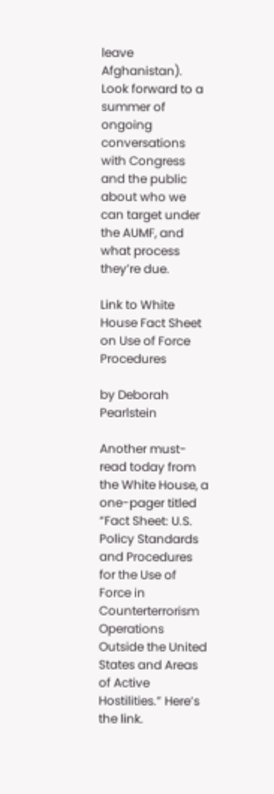leave Afghanistan). Look forward to a summer of ongoing conversations with Congress and the public about who we can target under the AUMF, and what process they’re due.

Link to White House Fact Sheet on Use of Force Procedures

by Deborah Pearlstein

Another must-read today from the White House, a one-pager titled “Fact Sheet: U.S. Policy Standards and Procedures for the Use of Force in Counterterrorism Operations Outside the United States and Areas of Active Hostilities.” Here’s the link.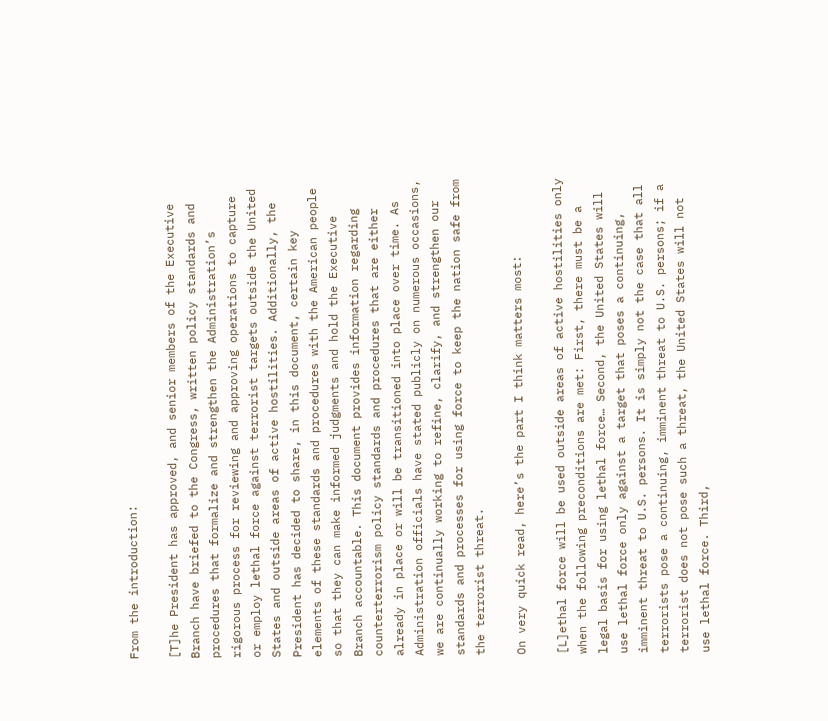From the introduction:

[T]he President has approved, and senior members of the Executive Branch have briefed to the Congress, written policy standards and procedures that formalize and strengthen the Administration’s rigorous process for reviewing and approving operations to capture or employ lethal force against terrorist targets outside the United States and outside areas of active hostilities. Additionally, the President has decided to share, in this document, certain key elements of these standards and procedures with the American people so that they can make informed judgments and hold the Executive Branch accountable. This document provides information regarding counterterrorism policy standards and procedures that are either already in place or will be transitioned into place over time. As Administration officials have stated publicly on numerous occasions, we are continually working to refine, clarify, and strengthen our standards and processes for using force to keep the nation safe from the terrorist threat.

On very quick read, here’s the part I think matters most:

[L]ethal force will be used outside areas of active hostilities only when the following preconditions are met: First, there must be a legal basis for using lethal force… Second, the United States will use lethal force only against a target that poses a continuing, imminent threat to U.S. persons. It is simply not the case that all terrorists pose a continuing, imminent threat to U.S. persons; if a terrorist does not pose such a threat, the United States will not use lethal force. Third,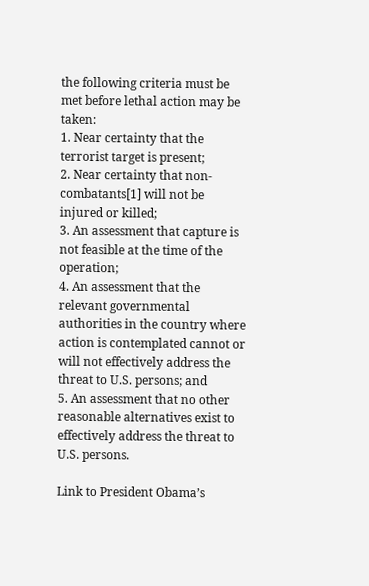the following criteria must be met before lethal action may be taken:
1. Near certainty that the terrorist target is present;
2. Near certainty that non-combatants[1] will not be injured or killed;
3. An assessment that capture is not feasible at the time of the operation;
4. An assessment that the relevant governmental authorities in the country where action is contemplated cannot or will not effectively address the threat to U.S. persons; and
5. An assessment that no other reasonable alternatives exist to effectively address the threat to U.S. persons.

Link to President Obama’s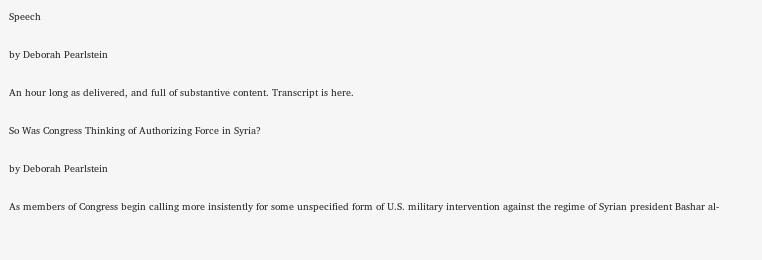Speech

by Deborah Pearlstein

An hour long as delivered, and full of substantive content. Transcript is here.

So Was Congress Thinking of Authorizing Force in Syria?

by Deborah Pearlstein

As members of Congress begin calling more insistently for some unspecified form of U.S. military intervention against the regime of Syrian president Bashar al-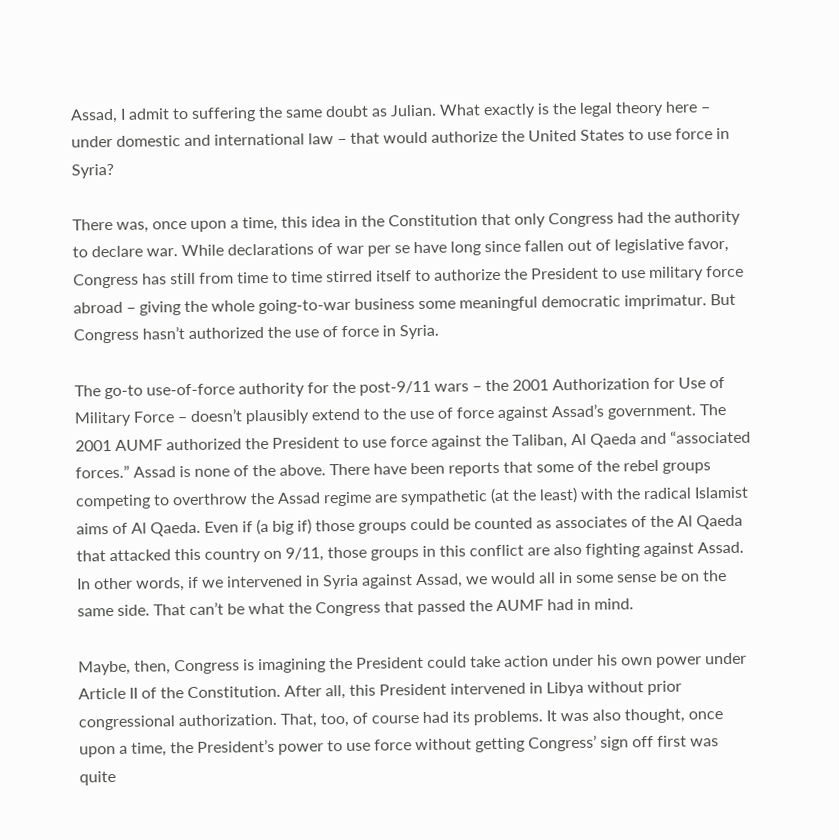Assad, I admit to suffering the same doubt as Julian. What exactly is the legal theory here – under domestic and international law – that would authorize the United States to use force in Syria?

There was, once upon a time, this idea in the Constitution that only Congress had the authority to declare war. While declarations of war per se have long since fallen out of legislative favor, Congress has still from time to time stirred itself to authorize the President to use military force abroad – giving the whole going-to-war business some meaningful democratic imprimatur. But Congress hasn’t authorized the use of force in Syria.

The go-to use-of-force authority for the post-9/11 wars – the 2001 Authorization for Use of Military Force – doesn’t plausibly extend to the use of force against Assad’s government. The 2001 AUMF authorized the President to use force against the Taliban, Al Qaeda and “associated forces.” Assad is none of the above. There have been reports that some of the rebel groups competing to overthrow the Assad regime are sympathetic (at the least) with the radical Islamist aims of Al Qaeda. Even if (a big if) those groups could be counted as associates of the Al Qaeda that attacked this country on 9/11, those groups in this conflict are also fighting against Assad. In other words, if we intervened in Syria against Assad, we would all in some sense be on the same side. That can’t be what the Congress that passed the AUMF had in mind.

Maybe, then, Congress is imagining the President could take action under his own power under Article II of the Constitution. After all, this President intervened in Libya without prior congressional authorization. That, too, of course had its problems. It was also thought, once upon a time, the President’s power to use force without getting Congress’ sign off first was quite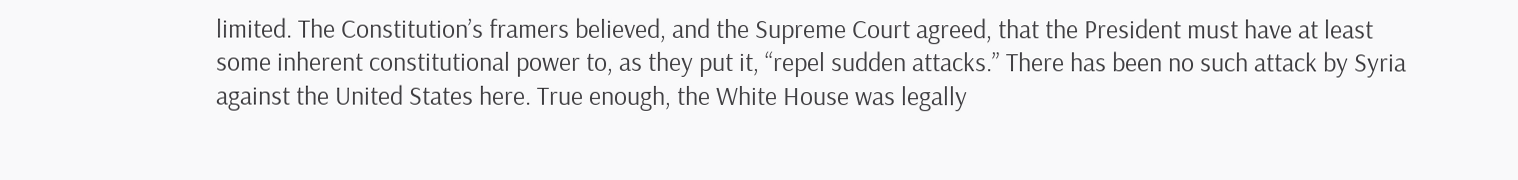limited. The Constitution’s framers believed, and the Supreme Court agreed, that the President must have at least some inherent constitutional power to, as they put it, “repel sudden attacks.” There has been no such attack by Syria against the United States here. True enough, the White House was legally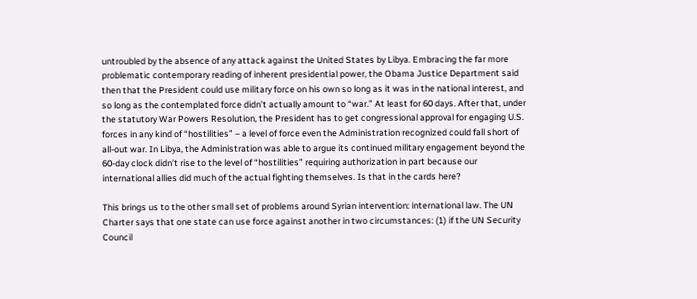untroubled by the absence of any attack against the United States by Libya. Embracing the far more problematic contemporary reading of inherent presidential power, the Obama Justice Department said then that the President could use military force on his own so long as it was in the national interest, and so long as the contemplated force didn’t actually amount to “war.” At least for 60 days. After that, under the statutory War Powers Resolution, the President has to get congressional approval for engaging U.S. forces in any kind of “hostilities” – a level of force even the Administration recognized could fall short of all-out war. In Libya, the Administration was able to argue its continued military engagement beyond the 60-day clock didn’t rise to the level of “hostilities” requiring authorization in part because our international allies did much of the actual fighting themselves. Is that in the cards here?

This brings us to the other small set of problems around Syrian intervention: international law. The UN Charter says that one state can use force against another in two circumstances: (1) if the UN Security Council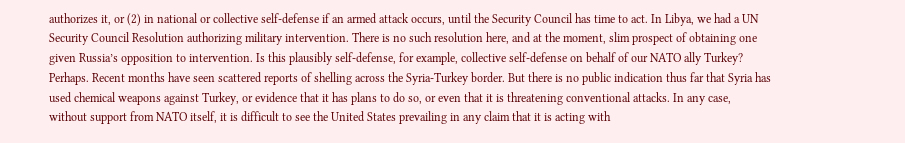authorizes it, or (2) in national or collective self-defense if an armed attack occurs, until the Security Council has time to act. In Libya, we had a UN Security Council Resolution authorizing military intervention. There is no such resolution here, and at the moment, slim prospect of obtaining one given Russia’s opposition to intervention. Is this plausibly self-defense, for example, collective self-defense on behalf of our NATO ally Turkey? Perhaps. Recent months have seen scattered reports of shelling across the Syria-Turkey border. But there is no public indication thus far that Syria has used chemical weapons against Turkey, or evidence that it has plans to do so, or even that it is threatening conventional attacks. In any case, without support from NATO itself, it is difficult to see the United States prevailing in any claim that it is acting with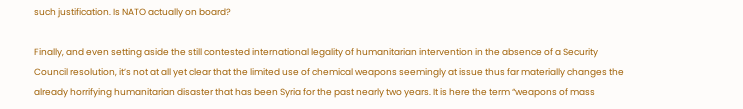such justification. Is NATO actually on board?

Finally, and even setting aside the still contested international legality of humanitarian intervention in the absence of a Security Council resolution, it’s not at all yet clear that the limited use of chemical weapons seemingly at issue thus far materially changes the already horrifying humanitarian disaster that has been Syria for the past nearly two years. It is here the term “weapons of mass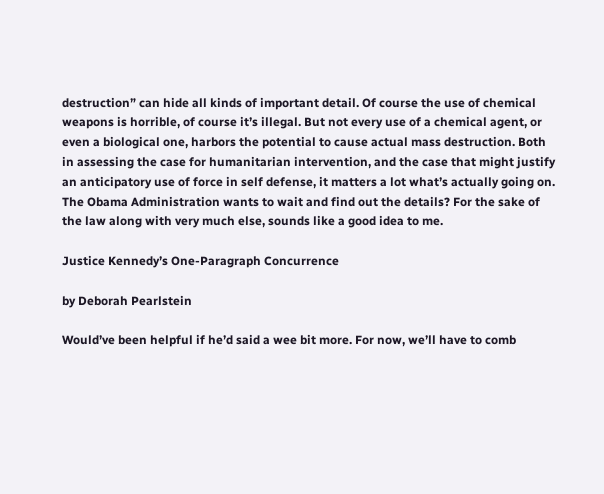destruction” can hide all kinds of important detail. Of course the use of chemical weapons is horrible, of course it’s illegal. But not every use of a chemical agent, or even a biological one, harbors the potential to cause actual mass destruction. Both in assessing the case for humanitarian intervention, and the case that might justify an anticipatory use of force in self defense, it matters a lot what’s actually going on. The Obama Administration wants to wait and find out the details? For the sake of the law along with very much else, sounds like a good idea to me.

Justice Kennedy’s One-Paragraph Concurrence

by Deborah Pearlstein

Would’ve been helpful if he’d said a wee bit more. For now, we’ll have to comb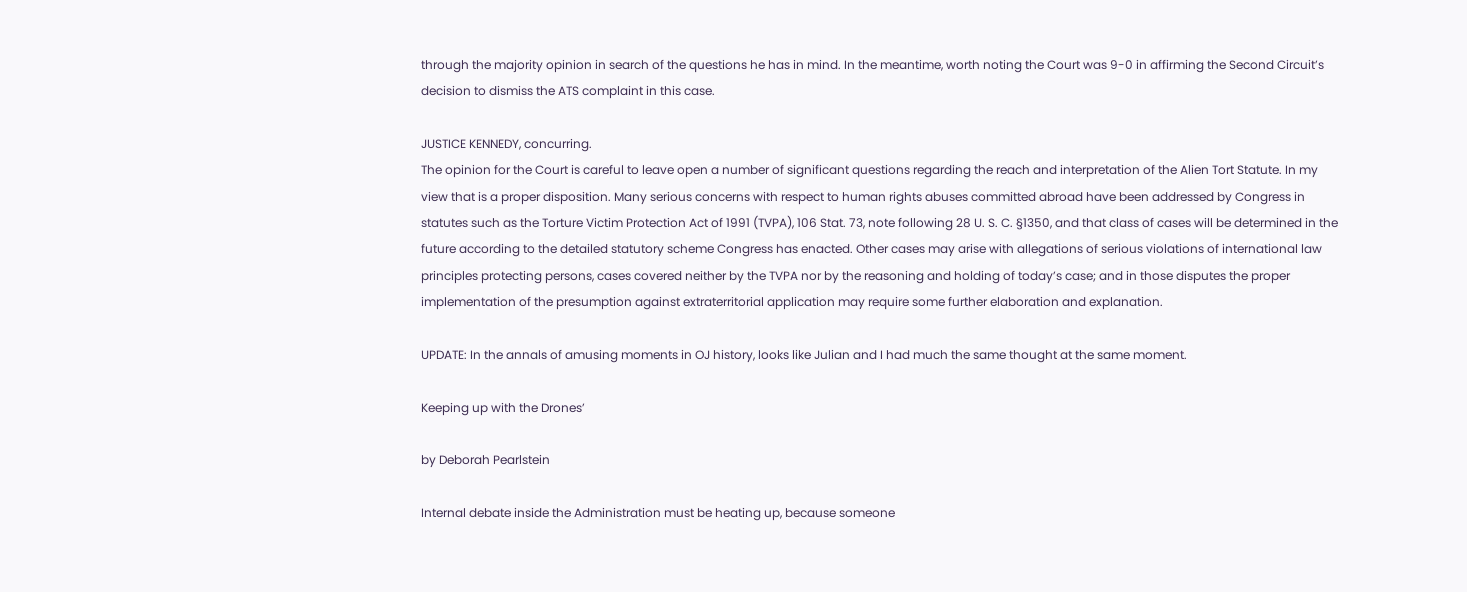through the majority opinion in search of the questions he has in mind. In the meantime, worth noting the Court was 9-0 in affirming the Second Circuit’s decision to dismiss the ATS complaint in this case.

JUSTICE KENNEDY, concurring.
The opinion for the Court is careful to leave open a number of significant questions regarding the reach and interpretation of the Alien Tort Statute. In my view that is a proper disposition. Many serious concerns with respect to human rights abuses committed abroad have been addressed by Congress in statutes such as the Torture Victim Protection Act of 1991 (TVPA), 106 Stat. 73, note following 28 U. S. C. §1350, and that class of cases will be determined in the future according to the detailed statutory scheme Congress has enacted. Other cases may arise with allegations of serious violations of international law principles protecting persons, cases covered neither by the TVPA nor by the reasoning and holding of today’s case; and in those disputes the proper implementation of the presumption against extraterritorial application may require some further elaboration and explanation.

UPDATE: In the annals of amusing moments in OJ history, looks like Julian and I had much the same thought at the same moment.

Keeping up with the Drones’

by Deborah Pearlstein

Internal debate inside the Administration must be heating up, because someone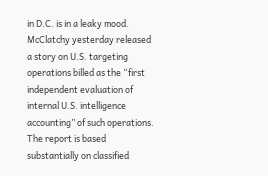in D.C. is in a leaky mood. McClatchy yesterday released a story on U.S. targeting operations billed as the “first independent evaluation of internal U.S. intelligence accounting” of such operations. The report is based substantially on classified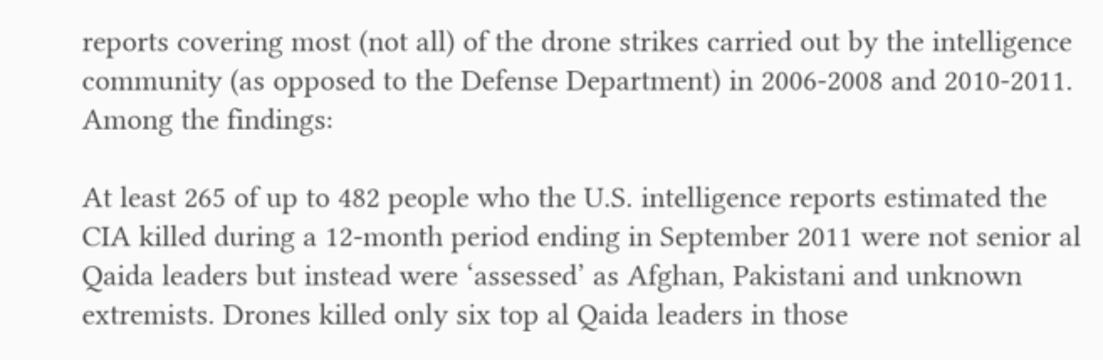reports covering most (not all) of the drone strikes carried out by the intelligence community (as opposed to the Defense Department) in 2006-2008 and 2010-2011. Among the findings:

At least 265 of up to 482 people who the U.S. intelligence reports estimated the CIA killed during a 12-month period ending in September 2011 were not senior al Qaida leaders but instead were ‘assessed’ as Afghan, Pakistani and unknown extremists. Drones killed only six top al Qaida leaders in those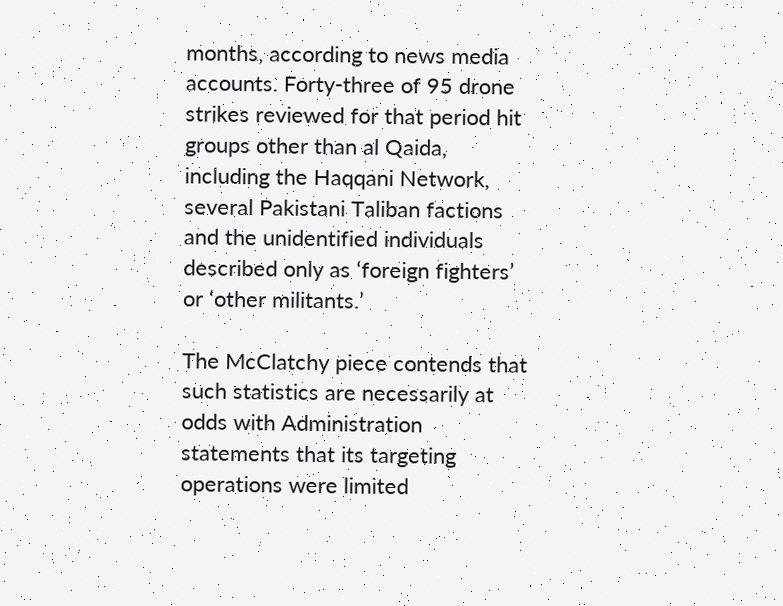months, according to news media accounts. Forty-three of 95 drone strikes reviewed for that period hit groups other than al Qaida, including the Haqqani Network, several Pakistani Taliban factions and the unidentified individuals described only as ‘foreign fighters’ or ‘other militants.’

The McClatchy piece contends that such statistics are necessarily at odds with Administration statements that its targeting operations were limited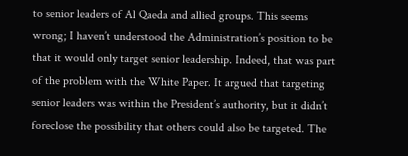to senior leaders of Al Qaeda and allied groups. This seems wrong; I haven’t understood the Administration’s position to be that it would only target senior leadership. Indeed, that was part of the problem with the White Paper. It argued that targeting senior leaders was within the President’s authority, but it didn’t foreclose the possibility that others could also be targeted. The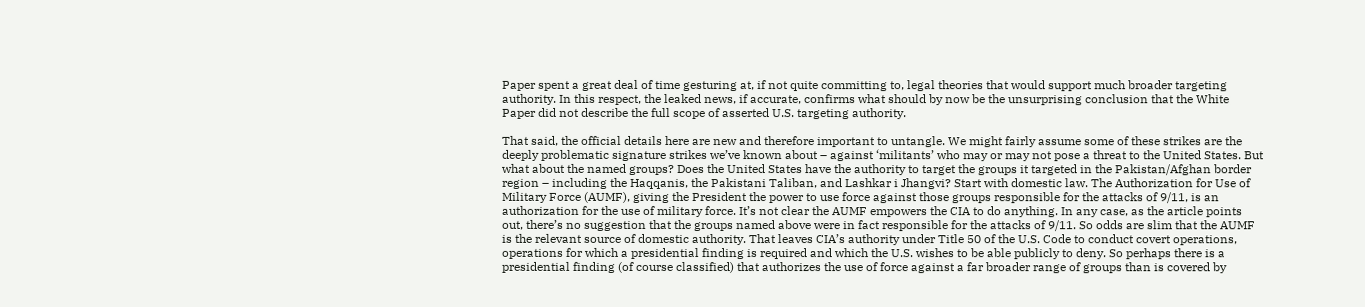Paper spent a great deal of time gesturing at, if not quite committing to, legal theories that would support much broader targeting authority. In this respect, the leaked news, if accurate, confirms what should by now be the unsurprising conclusion that the White Paper did not describe the full scope of asserted U.S. targeting authority.

That said, the official details here are new and therefore important to untangle. We might fairly assume some of these strikes are the deeply problematic signature strikes we’ve known about – against ‘militants’ who may or may not pose a threat to the United States. But what about the named groups? Does the United States have the authority to target the groups it targeted in the Pakistan/Afghan border region – including the Haqqanis, the Pakistani Taliban, and Lashkar i Jhangvi? Start with domestic law. The Authorization for Use of Military Force (AUMF), giving the President the power to use force against those groups responsible for the attacks of 9/11, is an authorization for the use of military force. It’s not clear the AUMF empowers the CIA to do anything. In any case, as the article points out, there’s no suggestion that the groups named above were in fact responsible for the attacks of 9/11. So odds are slim that the AUMF is the relevant source of domestic authority. That leaves CIA’s authority under Title 50 of the U.S. Code to conduct covert operations, operations for which a presidential finding is required and which the U.S. wishes to be able publicly to deny. So perhaps there is a presidential finding (of course classified) that authorizes the use of force against a far broader range of groups than is covered by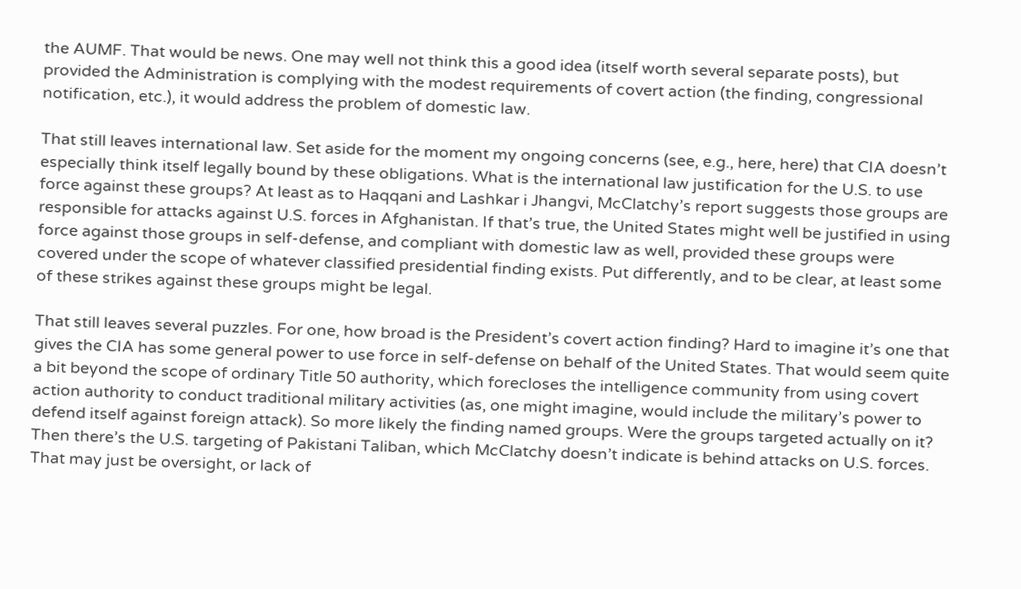the AUMF. That would be news. One may well not think this a good idea (itself worth several separate posts), but provided the Administration is complying with the modest requirements of covert action (the finding, congressional notification, etc.), it would address the problem of domestic law.

That still leaves international law. Set aside for the moment my ongoing concerns (see, e.g., here, here) that CIA doesn’t especially think itself legally bound by these obligations. What is the international law justification for the U.S. to use force against these groups? At least as to Haqqani and Lashkar i Jhangvi, McClatchy’s report suggests those groups are responsible for attacks against U.S. forces in Afghanistan. If that’s true, the United States might well be justified in using force against those groups in self-defense, and compliant with domestic law as well, provided these groups were covered under the scope of whatever classified presidential finding exists. Put differently, and to be clear, at least some of these strikes against these groups might be legal.

That still leaves several puzzles. For one, how broad is the President’s covert action finding? Hard to imagine it’s one that gives the CIA has some general power to use force in self-defense on behalf of the United States. That would seem quite a bit beyond the scope of ordinary Title 50 authority, which forecloses the intelligence community from using covert action authority to conduct traditional military activities (as, one might imagine, would include the military’s power to defend itself against foreign attack). So more likely the finding named groups. Were the groups targeted actually on it? Then there’s the U.S. targeting of Pakistani Taliban, which McClatchy doesn’t indicate is behind attacks on U.S. forces. That may just be oversight, or lack of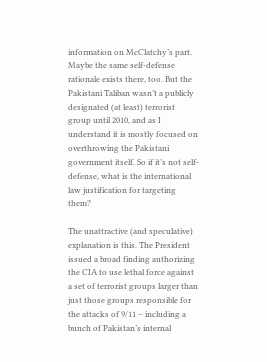information on McClatchy’s part. Maybe the same self-defense rationale exists there, too. But the Pakistani Taliban wasn’t a publicly designated (at least) terrorist group until 2010, and as I understand it is mostly focused on overthrowing the Pakistani government itself. So if it’s not self-defense, what is the international law justification for targeting them?

The unattractive (and speculative) explanation is this. The President issued a broad finding authorizing the CIA to use lethal force against a set of terrorist groups larger than just those groups responsible for the attacks of 9/11 – including a bunch of Pakistan’s internal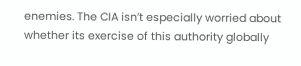enemies. The CIA isn’t especially worried about whether its exercise of this authority globally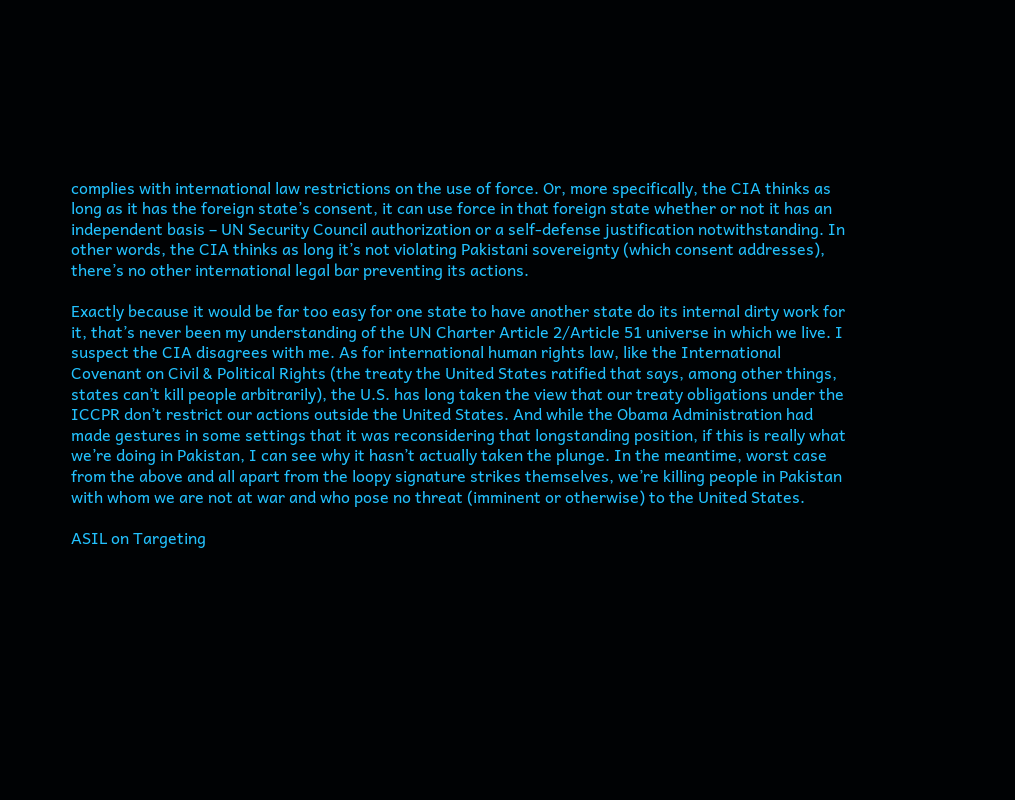complies with international law restrictions on the use of force. Or, more specifically, the CIA thinks as long as it has the foreign state’s consent, it can use force in that foreign state whether or not it has an independent basis – UN Security Council authorization or a self-defense justification notwithstanding. In other words, the CIA thinks as long it’s not violating Pakistani sovereignty (which consent addresses), there’s no other international legal bar preventing its actions.

Exactly because it would be far too easy for one state to have another state do its internal dirty work for it, that’s never been my understanding of the UN Charter Article 2/Article 51 universe in which we live. I suspect the CIA disagrees with me. As for international human rights law, like the International Covenant on Civil & Political Rights (the treaty the United States ratified that says, among other things, states can’t kill people arbitrarily), the U.S. has long taken the view that our treaty obligations under the ICCPR don’t restrict our actions outside the United States. And while the Obama Administration had made gestures in some settings that it was reconsidering that longstanding position, if this is really what we’re doing in Pakistan, I can see why it hasn’t actually taken the plunge. In the meantime, worst case from the above and all apart from the loopy signature strikes themselves, we’re killing people in Pakistan with whom we are not at war and who pose no threat (imminent or otherwise) to the United States.

ASIL on Targeting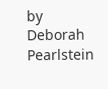by Deborah Pearlstein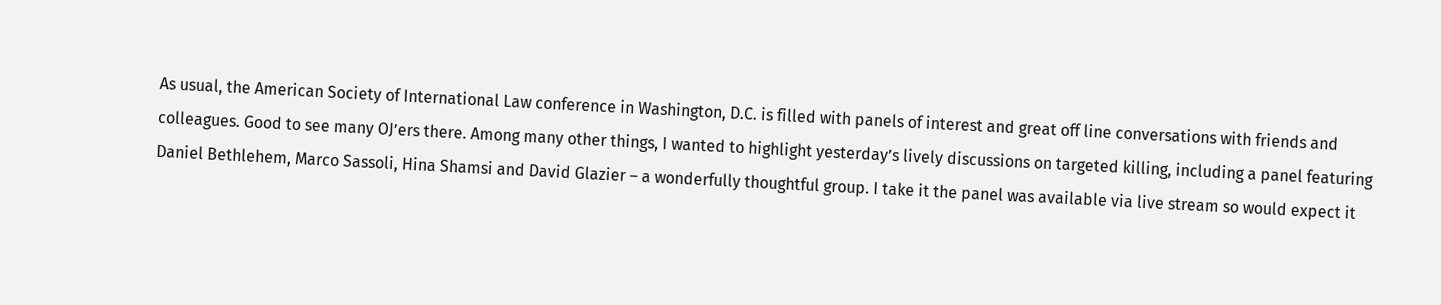As usual, the American Society of International Law conference in Washington, D.C. is filled with panels of interest and great off line conversations with friends and colleagues. Good to see many OJ’ers there. Among many other things, I wanted to highlight yesterday’s lively discussions on targeted killing, including a panel featuring Daniel Bethlehem, Marco Sassoli, Hina Shamsi and David Glazier – a wonderfully thoughtful group. I take it the panel was available via live stream so would expect it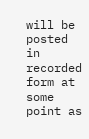will be posted in recorded form at some point as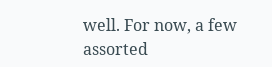well. For now, a few assorted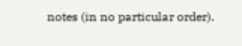notes (in no particular order).